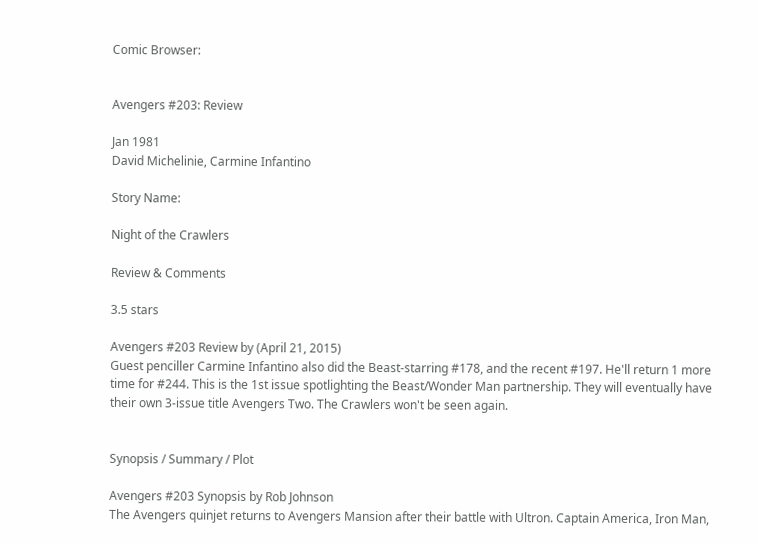Comic Browser:


Avengers #203: Review

Jan 1981
David Michelinie, Carmine Infantino

Story Name:

Night of the Crawlers

Review & Comments

3.5 stars

Avengers #203 Review by (April 21, 2015)
Guest penciller Carmine Infantino also did the Beast-starring #178, and the recent #197. He'll return 1 more time for #244. This is the 1st issue spotlighting the Beast/Wonder Man partnership. They will eventually have their own 3-issue title Avengers Two. The Crawlers won't be seen again.


Synopsis / Summary / Plot

Avengers #203 Synopsis by Rob Johnson
The Avengers quinjet returns to Avengers Mansion after their battle with Ultron. Captain America, Iron Man,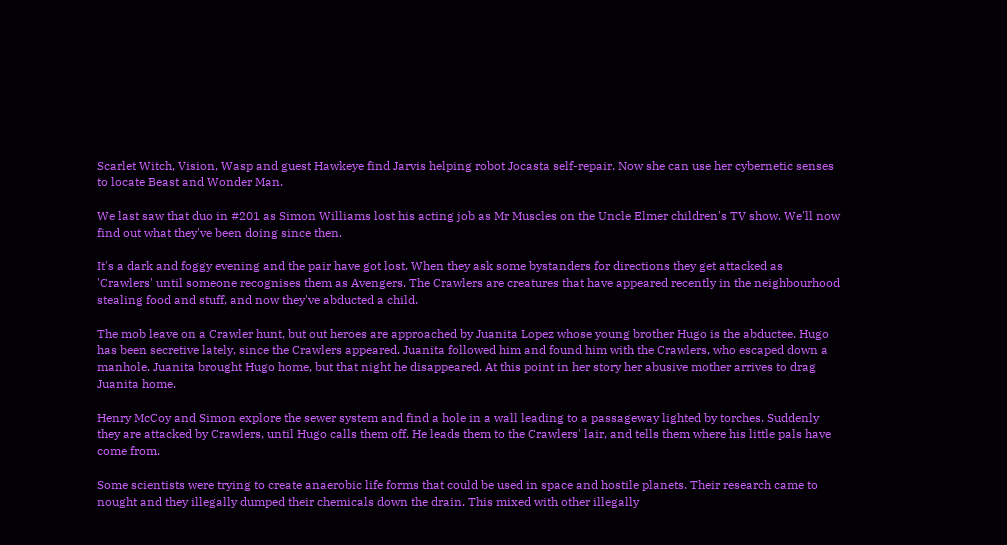Scarlet Witch, Vision, Wasp and guest Hawkeye find Jarvis helping robot Jocasta self-repair. Now she can use her cybernetic senses to locate Beast and Wonder Man.

We last saw that duo in #201 as Simon Williams lost his acting job as Mr Muscles on the Uncle Elmer children's TV show. We'll now find out what they've been doing since then.

It's a dark and foggy evening and the pair have got lost. When they ask some bystanders for directions they get attacked as 'Crawlers' until someone recognises them as Avengers. The Crawlers are creatures that have appeared recently in the neighbourhood stealing food and stuff, and now they've abducted a child.

The mob leave on a Crawler hunt, but out heroes are approached by Juanita Lopez whose young brother Hugo is the abductee. Hugo has been secretive lately, since the Crawlers appeared. Juanita followed him and found him with the Crawlers, who escaped down a manhole. Juanita brought Hugo home, but that night he disappeared. At this point in her story her abusive mother arrives to drag Juanita home.

Henry McCoy and Simon explore the sewer system and find a hole in a wall leading to a passageway lighted by torches. Suddenly they are attacked by Crawlers, until Hugo calls them off. He leads them to the Crawlers' lair, and tells them where his little pals have come from.

Some scientists were trying to create anaerobic life forms that could be used in space and hostile planets. Their research came to nought and they illegally dumped their chemicals down the drain. This mixed with other illegally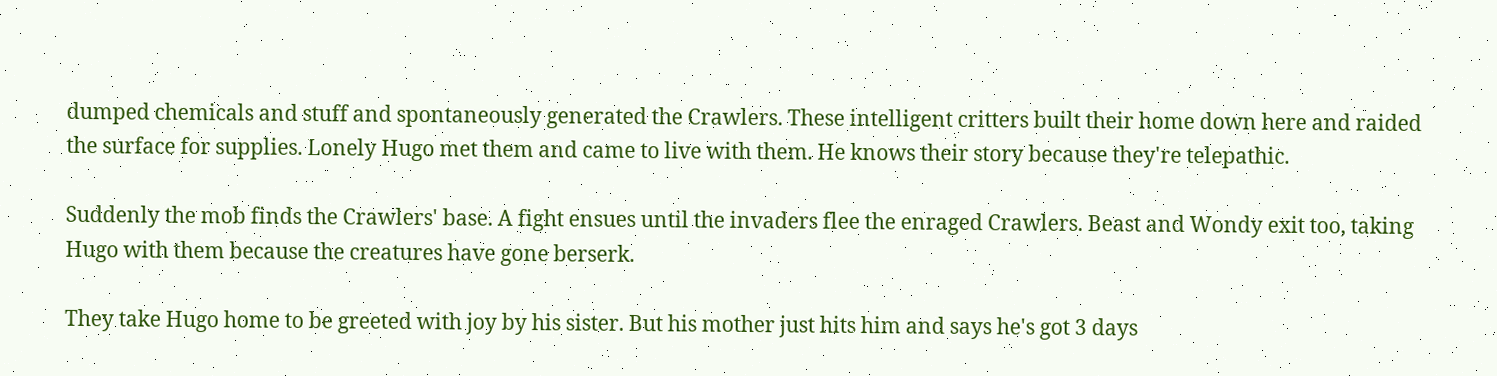dumped chemicals and stuff and spontaneously generated the Crawlers. These intelligent critters built their home down here and raided the surface for supplies. Lonely Hugo met them and came to live with them. He knows their story because they're telepathic.

Suddenly the mob finds the Crawlers' base. A fight ensues until the invaders flee the enraged Crawlers. Beast and Wondy exit too, taking Hugo with them because the creatures have gone berserk.

They take Hugo home to be greeted with joy by his sister. But his mother just hits him and says he's got 3 days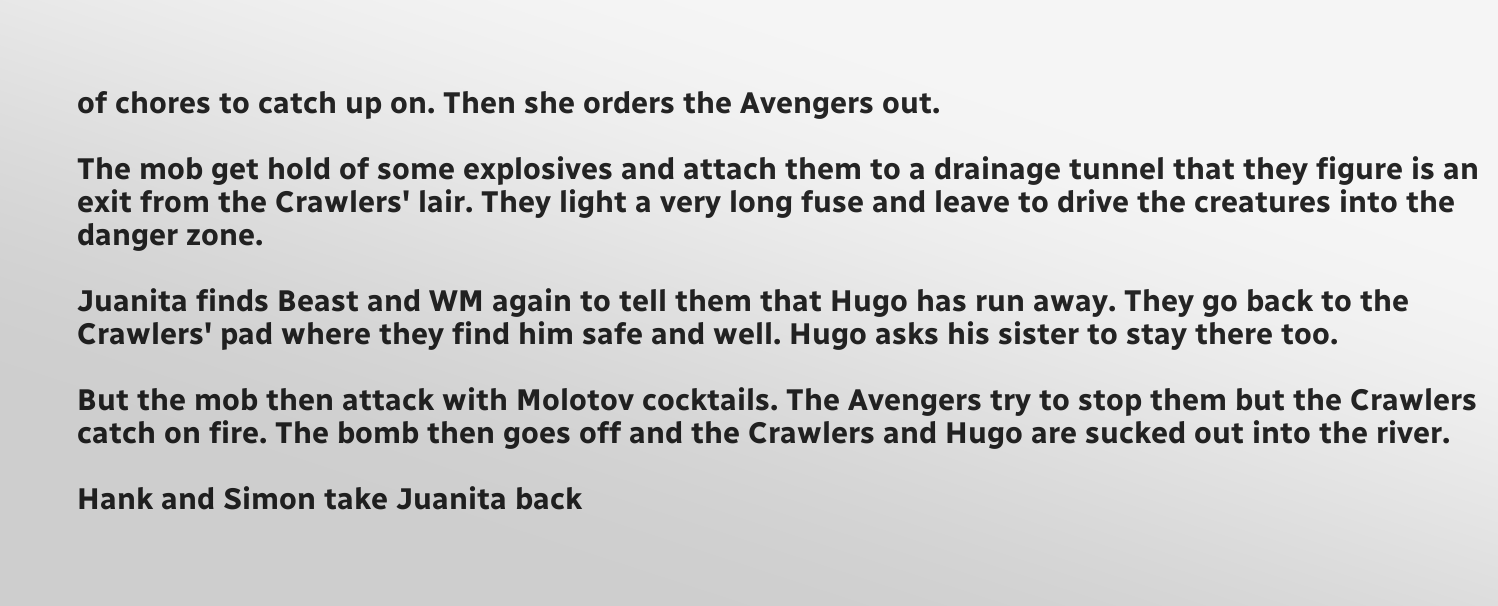of chores to catch up on. Then she orders the Avengers out.

The mob get hold of some explosives and attach them to a drainage tunnel that they figure is an exit from the Crawlers' lair. They light a very long fuse and leave to drive the creatures into the danger zone.

Juanita finds Beast and WM again to tell them that Hugo has run away. They go back to the Crawlers' pad where they find him safe and well. Hugo asks his sister to stay there too.

But the mob then attack with Molotov cocktails. The Avengers try to stop them but the Crawlers catch on fire. The bomb then goes off and the Crawlers and Hugo are sucked out into the river.

Hank and Simon take Juanita back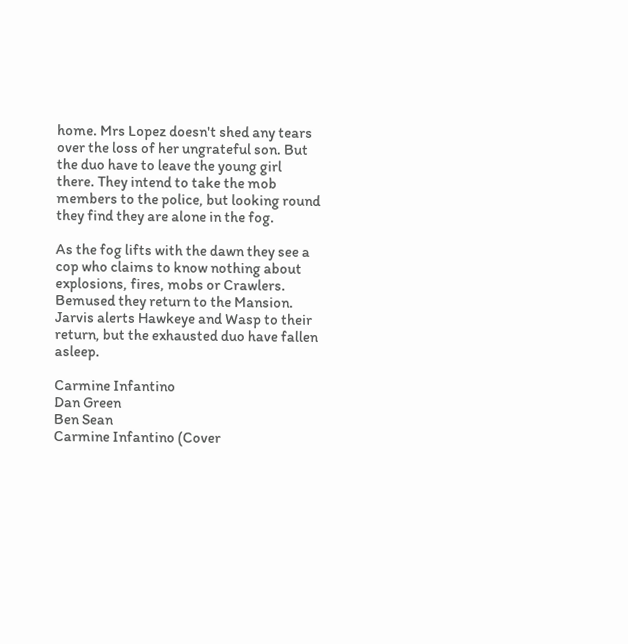home. Mrs Lopez doesn't shed any tears over the loss of her ungrateful son. But the duo have to leave the young girl there. They intend to take the mob members to the police, but looking round they find they are alone in the fog.

As the fog lifts with the dawn they see a cop who claims to know nothing about explosions, fires, mobs or Crawlers. Bemused they return to the Mansion. Jarvis alerts Hawkeye and Wasp to their return, but the exhausted duo have fallen asleep.

Carmine Infantino
Dan Green
Ben Sean
Carmine Infantino (Cover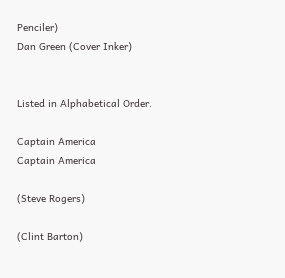Penciler)
Dan Green (Cover Inker)


Listed in Alphabetical Order.

Captain America
Captain America

(Steve Rogers)

(Clint Barton)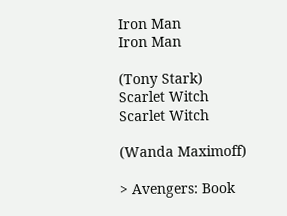Iron Man
Iron Man

(Tony Stark)
Scarlet Witch
Scarlet Witch

(Wanda Maximoff)

> Avengers: Book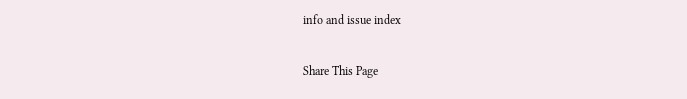info and issue index

Share This Page